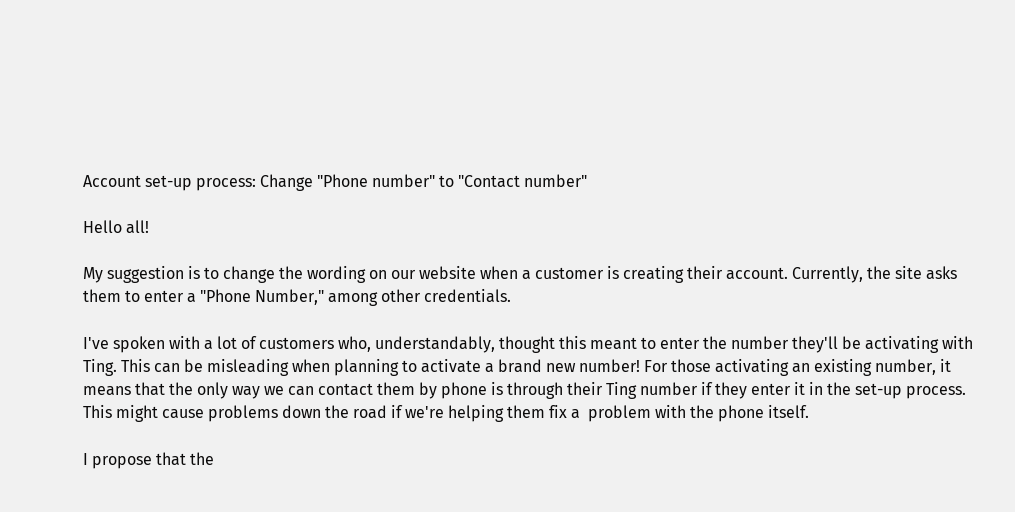Account set-up process: Change "Phone number" to "Contact number"

Hello all!

My suggestion is to change the wording on our website when a customer is creating their account. Currently, the site asks them to enter a "Phone Number," among other credentials.

I've spoken with a lot of customers who, understandably, thought this meant to enter the number they'll be activating with Ting. This can be misleading when planning to activate a brand new number! For those activating an existing number, it means that the only way we can contact them by phone is through their Ting number if they enter it in the set-up process. This might cause problems down the road if we're helping them fix a  problem with the phone itself.

I propose that the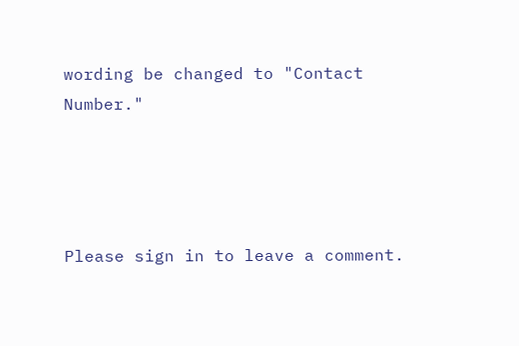wording be changed to "Contact Number."




Please sign in to leave a comment.